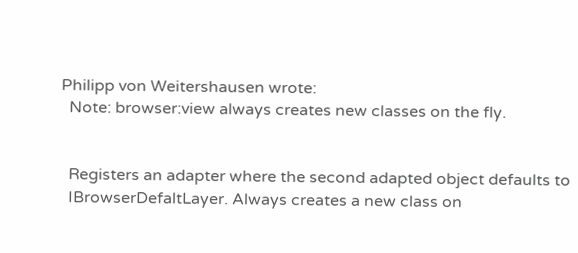Philipp von Weitershausen wrote:
  Note: browser:view always creates new classes on the fly.


  Registers an adapter where the second adapted object defaults to
  IBrowserDefaltLayer. Always creates a new class on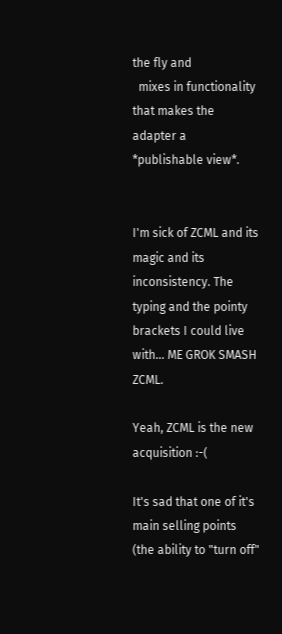the fly and
  mixes in functionality that makes the adapter a *publishable view*.


I'm sick of ZCML and its magic and its inconsistency. The typing and the pointy brackets I could live with... ME GROK SMASH ZCML.

Yeah, ZCML is the new acquisition :-(

It's sad that one of it's main selling points (the ability to "turn off"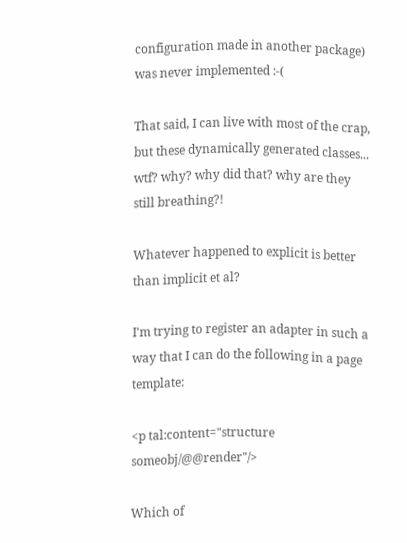configuration made in another package) was never implemented :-(

That said, I can live with most of the crap, but these dynamically generated classes... wtf? why? why did that? why are they still breathing?!

Whatever happened to explicit is better than implicit et al?

I'm trying to register an adapter in such a way that I can do the following in a page template:

<p tal:content="structure someobj/@@render"/>

Which of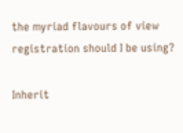the myriad flavours of view registration should I be using?

Inherit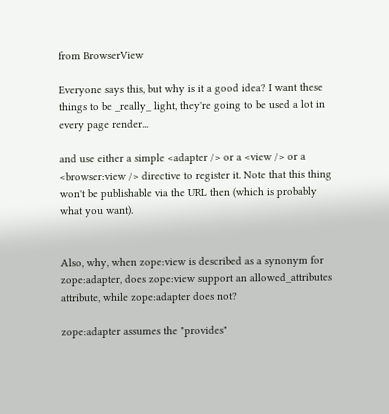from BrowserView

Everyone says this, but why is it a good idea? I want these things to be _really_ light, they're going to be used a lot in every page render...

and use either a simple <adapter /> or a <view /> or a <browser:view /> directive to register it. Note that this thing won't be publishable via the URL then (which is probably what you want).


Also, why, when zope:view is described as a synonym for zope:adapter, does zope:view support an allowed_attributes attribute, while zope:adapter does not?

zope:adapter assumes the "provides"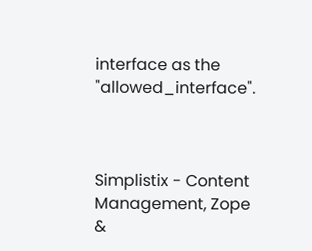interface as the "allowed_interface".



Simplistix - Content Management, Zope &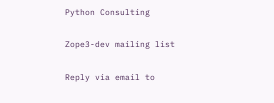Python Consulting

Zope3-dev mailing list

Reply via email to